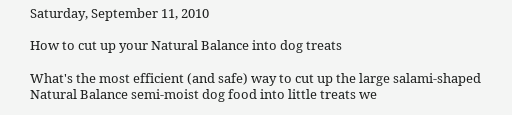Saturday, September 11, 2010

How to cut up your Natural Balance into dog treats

What's the most efficient (and safe) way to cut up the large salami-shaped Natural Balance semi-moist dog food into little treats we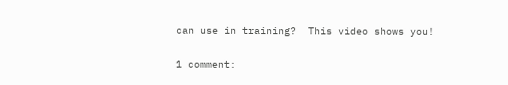can use in training?  This video shows you!

1 comment: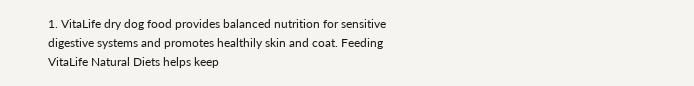1. VitaLife dry dog food provides balanced nutrition for sensitive digestive systems and promotes healthily skin and coat. Feeding VitaLife Natural Diets helps keep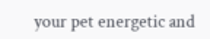your pet energetic and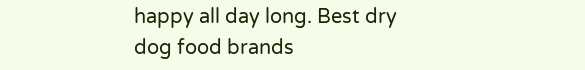happy all day long. Best dry dog food brands